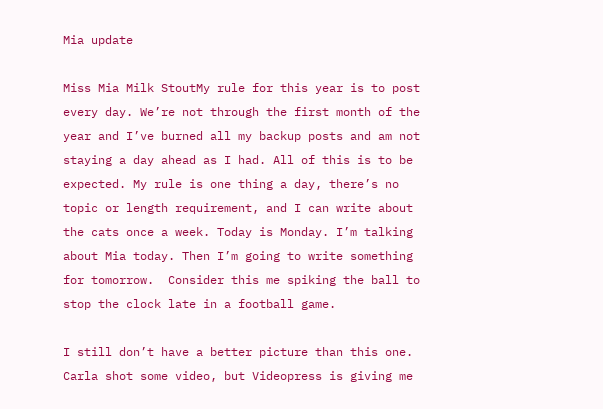Mia update

Miss Mia Milk StoutMy rule for this year is to post every day. We’re not through the first month of the year and I’ve burned all my backup posts and am not staying a day ahead as I had. All of this is to be expected. My rule is one thing a day, there’s no topic or length requirement, and I can write about the cats once a week. Today is Monday. I’m talking about Mia today. Then I’m going to write something for tomorrow.  Consider this me spiking the ball to stop the clock late in a football game.

I still don’t have a better picture than this one. Carla shot some video, but Videopress is giving me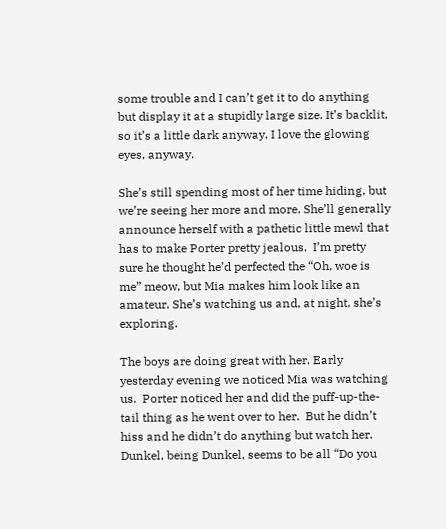some trouble and I can’t get it to do anything but display it at a stupidly large size. It’s backlit, so it’s a little dark anyway. I love the glowing eyes, anyway.

She’s still spending most of her time hiding, but we’re seeing her more and more. She’ll generally announce herself with a pathetic little mewl that has to make Porter pretty jealous.  I’m pretty sure he thought he’d perfected the “Oh, woe is me” meow, but Mia makes him look like an amateur. She’s watching us and, at night, she’s exploring.

The boys are doing great with her. Early yesterday evening we noticed Mia was watching us.  Porter noticed her and did the puff-up-the-tail thing as he went over to her.  But he didn’t hiss and he didn’t do anything but watch her. Dunkel, being Dunkel, seems to be all “Do you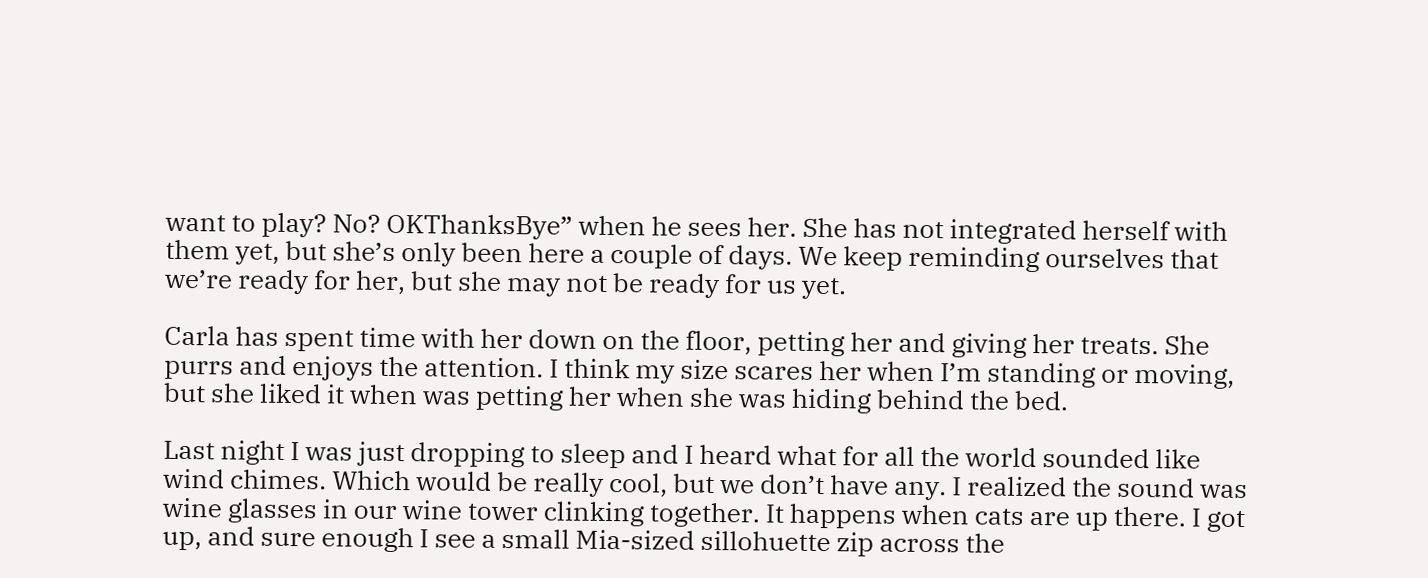want to play? No? OKThanksBye” when he sees her. She has not integrated herself with them yet, but she’s only been here a couple of days. We keep reminding ourselves that we’re ready for her, but she may not be ready for us yet.

Carla has spent time with her down on the floor, petting her and giving her treats. She purrs and enjoys the attention. I think my size scares her when I’m standing or moving, but she liked it when was petting her when she was hiding behind the bed.

Last night I was just dropping to sleep and I heard what for all the world sounded like wind chimes. Which would be really cool, but we don’t have any. I realized the sound was wine glasses in our wine tower clinking together. It happens when cats are up there. I got up, and sure enough I see a small Mia-sized sillohuette zip across the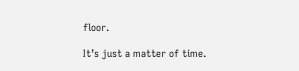floor.

It’s just a matter of time.